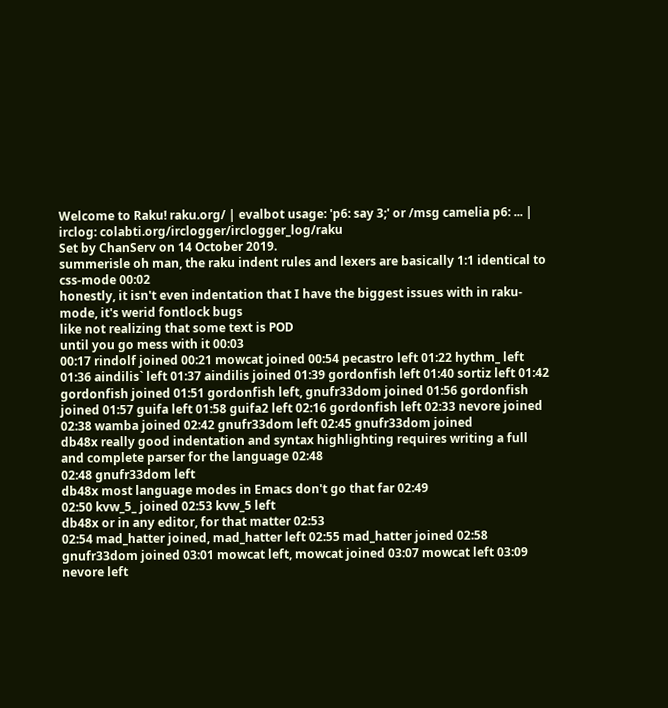Welcome to Raku! raku.org/ | evalbot usage: 'p6: say 3;' or /msg camelia p6: ... | irclog: colabti.org/irclogger/irclogger_log/raku
Set by ChanServ on 14 October 2019.
summerisle oh man, the raku indent rules and lexers are basically 1:1 identical to css-mode 00:02
honestly, it isn't even indentation that I have the biggest issues with in raku-mode, it's werid fontlock bugs
like not realizing that some text is POD
until you go mess with it 00:03
00:17 rindolf joined 00:21 mowcat joined 00:54 pecastro left 01:22 hythm_ left 01:36 aindilis` left 01:37 aindilis joined 01:39 gordonfish left 01:40 sortiz left 01:42 gordonfish joined 01:51 gordonfish left, gnufr33dom joined 01:56 gordonfish joined 01:57 guifa left 01:58 guifa2 left 02:16 gordonfish left 02:33 nevore joined 02:38 wamba joined 02:42 gnufr33dom left 02:45 gnufr33dom joined
db48x really good indentation and syntax highlighting requires writing a full and complete parser for the language 02:48
02:48 gnufr33dom left
db48x most language modes in Emacs don't go that far 02:49
02:50 kvw_5_ joined 02:53 kvw_5 left
db48x or in any editor, for that matter 02:53
02:54 mad_hatter joined, mad_hatter left 02:55 mad_hatter joined 02:58 gnufr33dom joined 03:01 mowcat left, mowcat joined 03:07 mowcat left 03:09 nevore left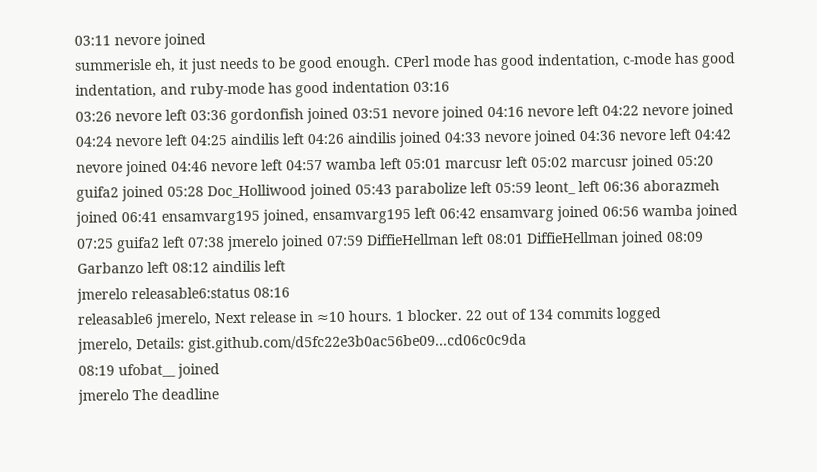03:11 nevore joined
summerisle eh, it just needs to be good enough. CPerl mode has good indentation, c-mode has good indentation, and ruby-mode has good indentation 03:16
03:26 nevore left 03:36 gordonfish joined 03:51 nevore joined 04:16 nevore left 04:22 nevore joined 04:24 nevore left 04:25 aindilis left 04:26 aindilis joined 04:33 nevore joined 04:36 nevore left 04:42 nevore joined 04:46 nevore left 04:57 wamba left 05:01 marcusr left 05:02 marcusr joined 05:20 guifa2 joined 05:28 Doc_Holliwood joined 05:43 parabolize left 05:59 leont_ left 06:36 aborazmeh joined 06:41 ensamvarg195 joined, ensamvarg195 left 06:42 ensamvarg joined 06:56 wamba joined 07:25 guifa2 left 07:38 jmerelo joined 07:59 DiffieHellman left 08:01 DiffieHellman joined 08:09 Garbanzo left 08:12 aindilis left
jmerelo releasable6:status 08:16
releasable6 jmerelo, Next release in ≈10 hours. 1 blocker. 22 out of 134 commits logged
jmerelo, Details: gist.github.com/d5fc22e3b0ac56be09...cd06c0c9da
08:19 ufobat__ joined
jmerelo The deadline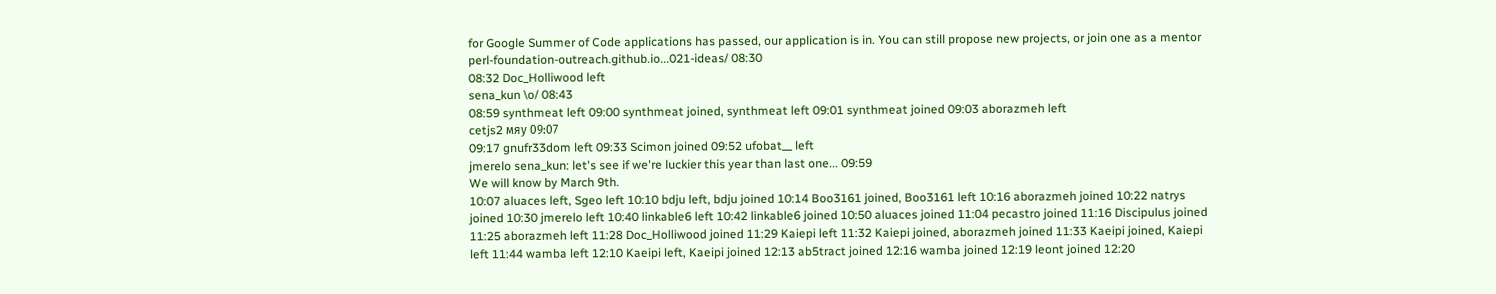for Google Summer of Code applications has passed, our application is in. You can still propose new projects, or join one as a mentor perl-foundation-outreach.github.io...021-ideas/ 08:30
08:32 Doc_Holliwood left
sena_kun \o/ 08:43
08:59 synthmeat left 09:00 synthmeat joined, synthmeat left 09:01 synthmeat joined 09:03 aborazmeh left
cetjs2 мяу 09:07
09:17 gnufr33dom left 09:33 Scimon joined 09:52 ufobat__ left
jmerelo sena_kun: let's see if we're luckier this year than last one... 09:59
We will know by March 9th.
10:07 aluaces left, Sgeo left 10:10 bdju left, bdju joined 10:14 Boo3161 joined, Boo3161 left 10:16 aborazmeh joined 10:22 natrys joined 10:30 jmerelo left 10:40 linkable6 left 10:42 linkable6 joined 10:50 aluaces joined 11:04 pecastro joined 11:16 Discipulus joined 11:25 aborazmeh left 11:28 Doc_Holliwood joined 11:29 Kaiepi left 11:32 Kaiepi joined, aborazmeh joined 11:33 Kaeipi joined, Kaiepi left 11:44 wamba left 12:10 Kaeipi left, Kaeipi joined 12:13 ab5tract joined 12:16 wamba joined 12:19 leont joined 12:20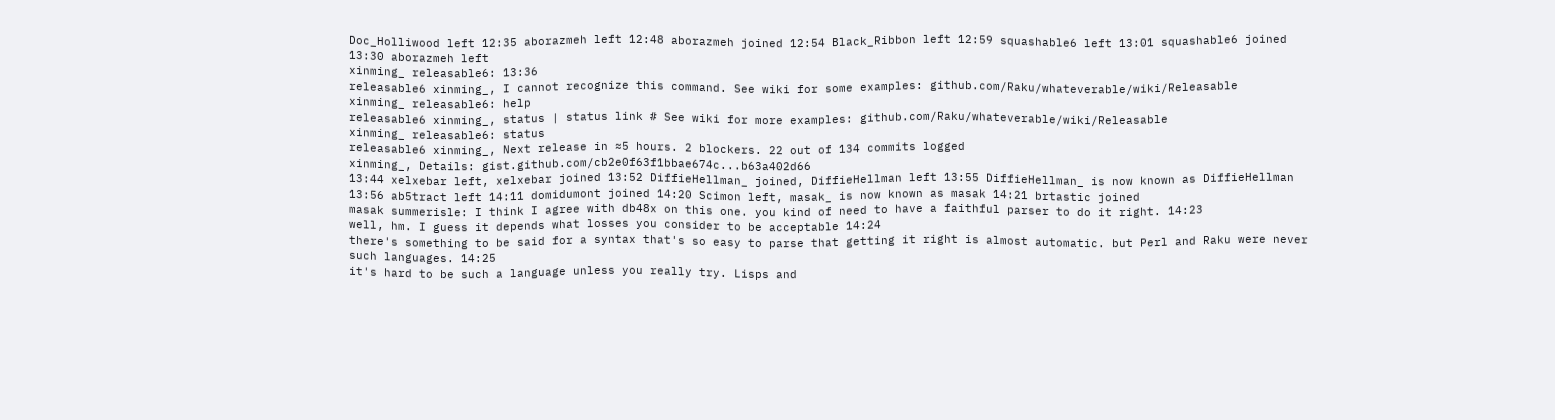Doc_Holliwood left 12:35 aborazmeh left 12:48 aborazmeh joined 12:54 Black_Ribbon left 12:59 squashable6 left 13:01 squashable6 joined 13:30 aborazmeh left
xinming_ releasable6: 13:36
releasable6 xinming_, I cannot recognize this command. See wiki for some examples: github.com/Raku/whateverable/wiki/Releasable
xinming_ releasable6: help
releasable6 xinming_, status | status link # See wiki for more examples: github.com/Raku/whateverable/wiki/Releasable
xinming_ releasable6: status
releasable6 xinming_, Next release in ≈5 hours. 2 blockers. 22 out of 134 commits logged
xinming_, Details: gist.github.com/cb2e0f63f1bbae674c...b63a402d66
13:44 xelxebar left, xelxebar joined 13:52 DiffieHellman_ joined, DiffieHellman left 13:55 DiffieHellman_ is now known as DiffieHellman 13:56 ab5tract left 14:11 domidumont joined 14:20 Scimon left, masak_ is now known as masak 14:21 brtastic joined
masak summerisle: I think I agree with db48x on this one. you kind of need to have a faithful parser to do it right. 14:23
well, hm. I guess it depends what losses you consider to be acceptable 14:24
there's something to be said for a syntax that's so easy to parse that getting it right is almost automatic. but Perl and Raku were never such languages. 14:25
it's hard to be such a language unless you really try. Lisps and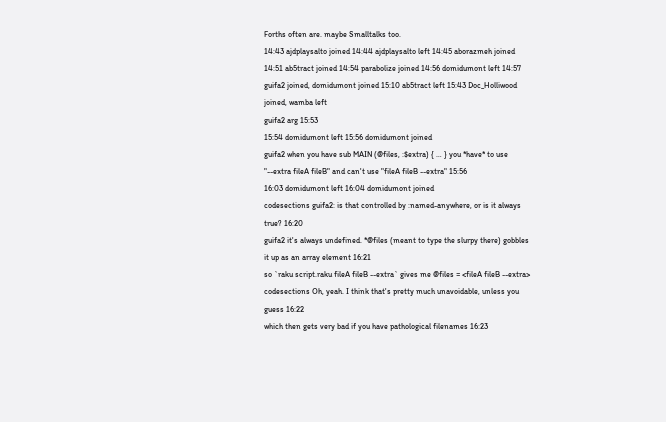Forths often are. maybe Smalltalks too.
14:43 ajdplaysalto joined 14:44 ajdplaysalto left 14:45 aborazmeh joined 14:51 ab5tract joined 14:54 parabolize joined 14:56 domidumont left 14:57 guifa2 joined, domidumont joined 15:10 ab5tract left 15:43 Doc_Holliwood joined, wamba left
guifa2 arg 15:53
15:54 domidumont left 15:56 domidumont joined
guifa2 when you have sub MAIN (@files, :$extra) { … } you *have* to use "--extra fileA fileB" and can't use "fileA fileB --extra" 15:56
16:03 domidumont left 16:04 domidumont joined
codesections guifa2: is that controlled by :named-anywhere, or is it always true? 16:20
guifa2 it's always undefined. *@files (meant to type the slurpy there) gobbles it up as an array element 16:21
so `raku script.raku fileA fileB --extra` gives me @files = <fileA fileB --extra>
codesections Oh, yeah. I think that's pretty much unavoidable, unless you guess 16:22
which then gets very bad if you have pathological filenames 16:23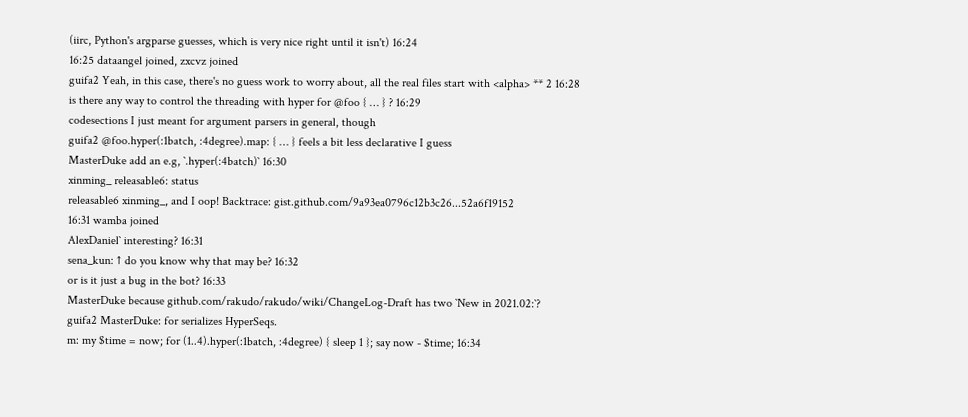(iirc, Python's argparse guesses, which is very nice right until it isn't) 16:24
16:25 dataangel joined, zxcvz joined
guifa2 Yeah, in this case, there's no guess work to worry about, all the real files start with <alpha> ** 2 16:28
is there any way to control the threading with hyper for @foo { … } ? 16:29
codesections I just meant for argument parsers in general, though
guifa2 @foo.hyper(:1batch, :4degree).map: { … } feels a bit less declarative I guess
MasterDuke add an e.g, `.hyper(:4batch)` 16:30
xinming_ releasable6: status
releasable6 xinming_, and I oop! Backtrace: gist.github.com/9a93ea0796c12b3c26...52a6f19152
16:31 wamba joined
AlexDaniel` interesting? 16:31
sena_kun: ↑ do you know why that may be? 16:32
or is it just a bug in the bot? 16:33
MasterDuke because github.com/rakudo/rakudo/wiki/ChangeLog-Draft has two `New in 2021.02:`?
guifa2 MasterDuke: for serializes HyperSeqs.
m: my $time = now; for (1..4).hyper(:1batch, :4degree) { sleep 1 }; say now - $time; 16:34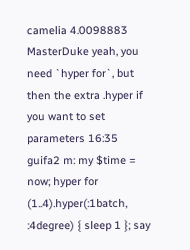camelia 4.0098883
MasterDuke yeah, you need `hyper for`, but then the extra .hyper if you want to set parameters 16:35
guifa2 m: my $time = now; hyper for (1..4).hyper(:1batch, :4degree) { sleep 1 }; say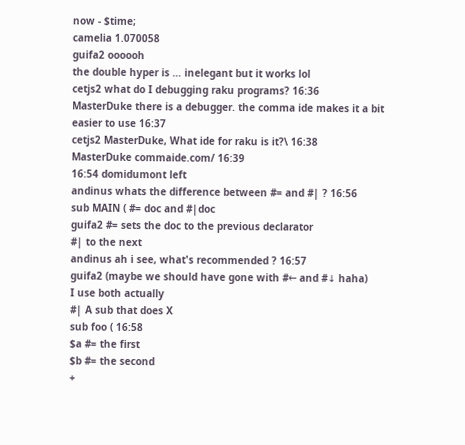now - $time;
camelia 1.070058
guifa2 oooooh
the double hyper is … inelegant but it works lol
cetjs2 what do I debugging raku programs? 16:36
MasterDuke there is a debugger. the comma ide makes it a bit easier to use 16:37
cetjs2 MasterDuke, What ide for raku is it?\ 16:38
MasterDuke commaide.com/ 16:39
16:54 domidumont left
andinus whats the difference between #= and #| ? 16:56
sub MAIN ( #= doc and #|doc
guifa2 #= sets the doc to the previous declarator
#| to the next
andinus ah i see, what's recommended ? 16:57
guifa2 (maybe we should have gone with #← and #↓ haha)
I use both actually
#| A sub that does X
sub foo ( 16:58
$a #= the first
$b #= the second
+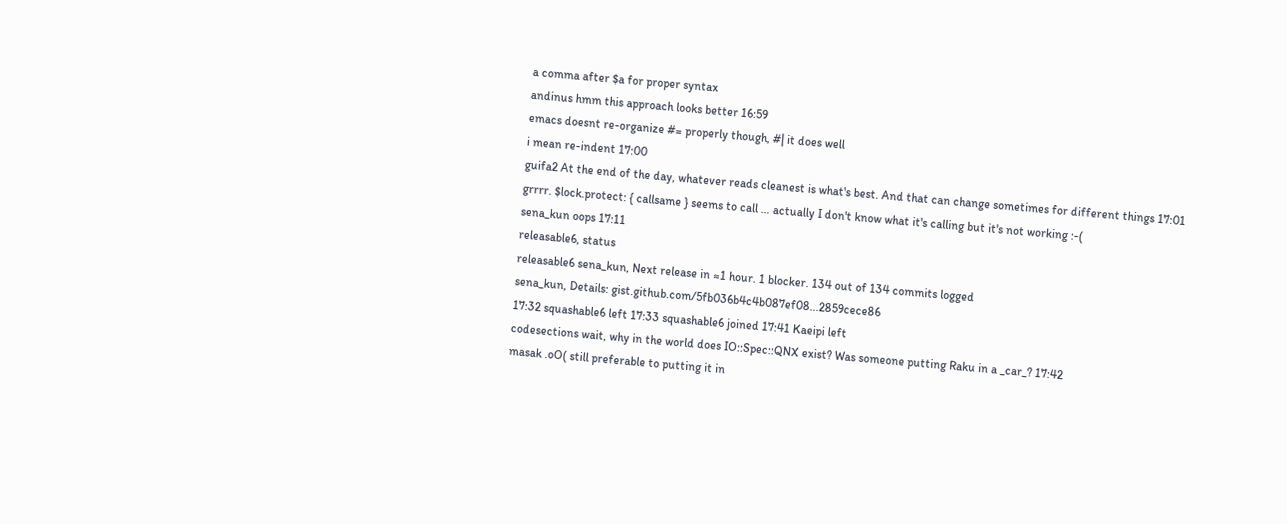a comma after $a for proper syntax
andinus hmm this approach looks better 16:59
emacs doesnt re-organize #= properly though, #| it does well
i mean re-indent 17:00
guifa2 At the end of the day, whatever reads cleanest is what's best. And that can change sometimes for different things 17:01
grrrr. $lock.protect: { callsame } seems to call … actually I don't know what it's calling but it's not working :-(
sena_kun oops 17:11
releasable6, status
releasable6 sena_kun, Next release in ≈1 hour. 1 blocker. 134 out of 134 commits logged
sena_kun, Details: gist.github.com/5fb036b4c4b087ef08...2859cece86
17:32 squashable6 left 17:33 squashable6 joined 17:41 Kaeipi left
codesections wait, why in the world does IO::Spec::QNX exist? Was someone putting Raku in a _car_? 17:42
masak .oO( still preferable to putting it in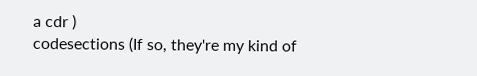a cdr )
codesections (If so, they're my kind of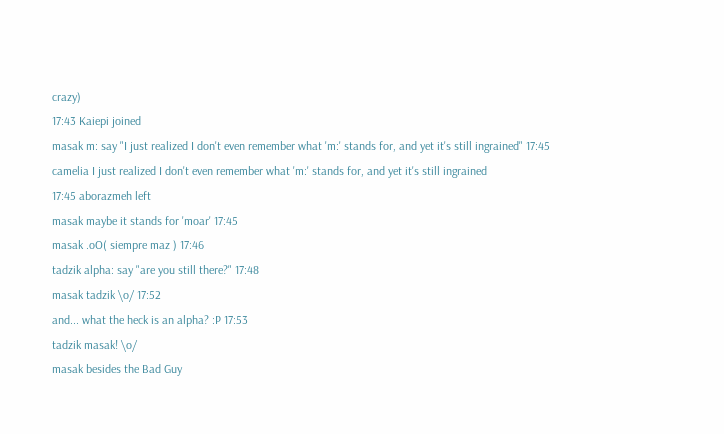crazy)
17:43 Kaiepi joined
masak m: say "I just realized I don't even remember what 'm:' stands for, and yet it's still ingrained" 17:45
camelia I just realized I don't even remember what 'm:' stands for, and yet it's still ingrained
17:45 aborazmeh left
masak maybe it stands for 'moar' 17:45
masak .oO( siempre maz ) 17:46
tadzik alpha: say "are you still there?" 17:48
masak tadzik \o/ 17:52
and... what the heck is an alpha? :P 17:53
tadzik masak! \o/
masak besides the Bad Guy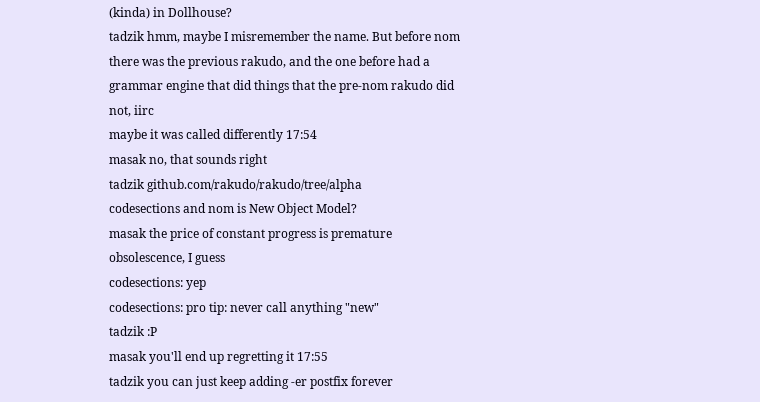(kinda) in Dollhouse?
tadzik hmm, maybe I misremember the name. But before nom there was the previous rakudo, and the one before had a grammar engine that did things that the pre-nom rakudo did not, iirc
maybe it was called differently 17:54
masak no, that sounds right
tadzik github.com/rakudo/rakudo/tree/alpha
codesections and nom is New Object Model?
masak the price of constant progress is premature obsolescence, I guess
codesections: yep
codesections: pro tip: never call anything "new"
tadzik :P
masak you'll end up regretting it 17:55
tadzik you can just keep adding -er postfix forever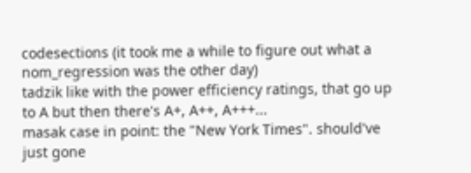codesections (it took me a while to figure out what a nom_regression was the other day)
tadzik like with the power efficiency ratings, that go up to A but then there's A+, A++, A+++...
masak case in point: the "New York Times". should've just gone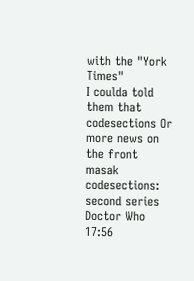with the "York Times"
I coulda told them that
codesections Or more news on the front
masak codesections: second series Doctor Who 17:56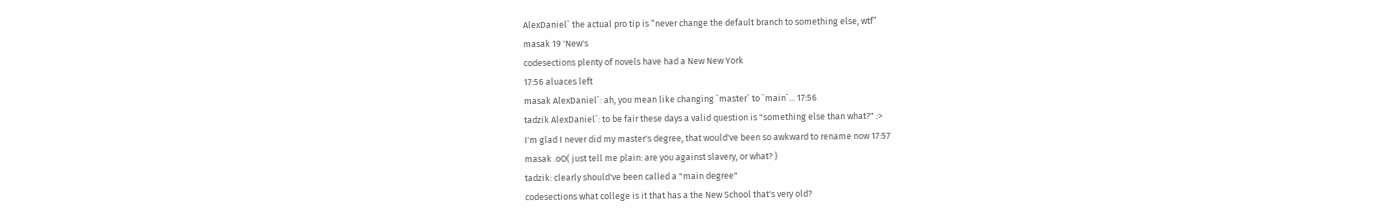AlexDaniel` the actual pro tip is “never change the default branch to something else, wtf”
masak 19 'New's
codesections plenty of novels have had a New New York
17:56 aluaces left
masak AlexDaniel`: ah, you mean like changing `master` to `main`... 17:56
tadzik AlexDaniel`: to be fair these days a valid question is "something else than what?" :>
I'm glad I never did my master's degree, that would've been so awkward to rename now 17:57
masak .oO( just tell me plain: are you against slavery, or what? )
tadzik: clearly should've been called a "main degree"
codesections what college is it that has a the New School that's very old?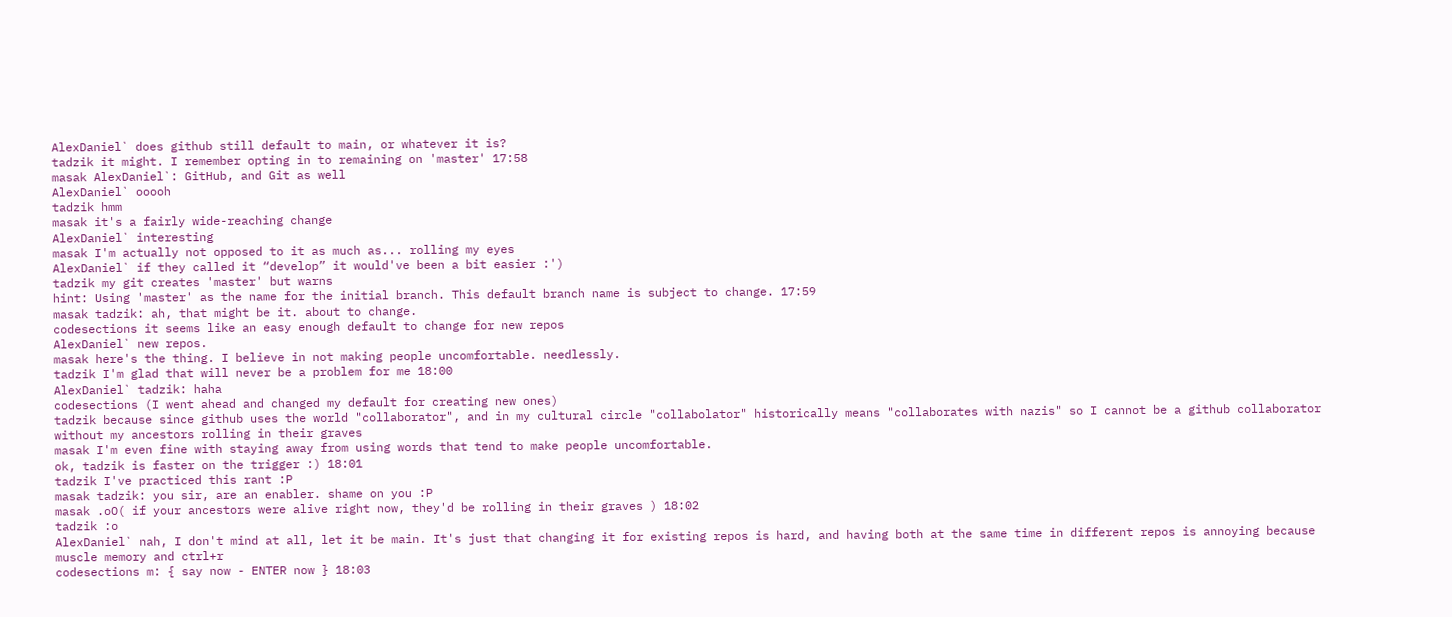AlexDaniel` does github still default to main, or whatever it is?
tadzik it might. I remember opting in to remaining on 'master' 17:58
masak AlexDaniel`: GitHub, and Git as well
AlexDaniel` ooooh
tadzik hmm
masak it's a fairly wide-reaching change
AlexDaniel` interesting
masak I'm actually not opposed to it as much as... rolling my eyes
AlexDaniel` if they called it “develop” it would've been a bit easier :')
tadzik my git creates 'master' but warns
hint: Using 'master' as the name for the initial branch. This default branch name is subject to change. 17:59
masak tadzik: ah, that might be it. about to change.
codesections it seems like an easy enough default to change for new repos
AlexDaniel` new repos.
masak here's the thing. I believe in not making people uncomfortable. needlessly.
tadzik I'm glad that will never be a problem for me 18:00
AlexDaniel` tadzik: haha
codesections (I went ahead and changed my default for creating new ones)
tadzik because since github uses the world "collaborator", and in my cultural circle "collabolator" historically means "collaborates with nazis" so I cannot be a github collaborator without my ancestors rolling in their graves
masak I'm even fine with staying away from using words that tend to make people uncomfortable.
ok, tadzik is faster on the trigger :) 18:01
tadzik I've practiced this rant :P
masak tadzik: you sir, are an enabler. shame on you :P
masak .oO( if your ancestors were alive right now, they'd be rolling in their graves ) 18:02
tadzik :o
AlexDaniel` nah, I don't mind at all, let it be main. It's just that changing it for existing repos is hard, and having both at the same time in different repos is annoying because muscle memory and ctrl+r
codesections m: { say now - ENTER now } 18:03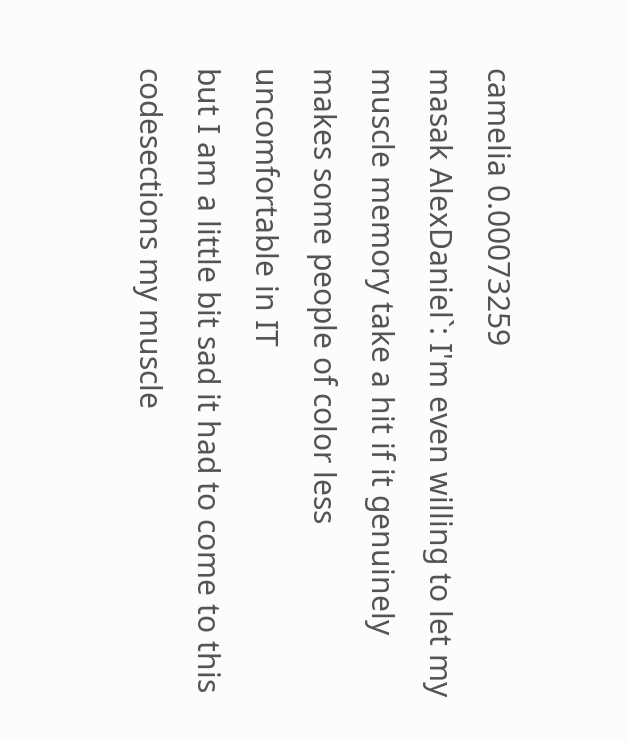camelia 0.00073259
masak AlexDaniel`: I'm even willing to let my muscle memory take a hit if it genuinely makes some people of color less uncomfortable in IT
but I am a little bit sad it had to come to this
codesections my muscle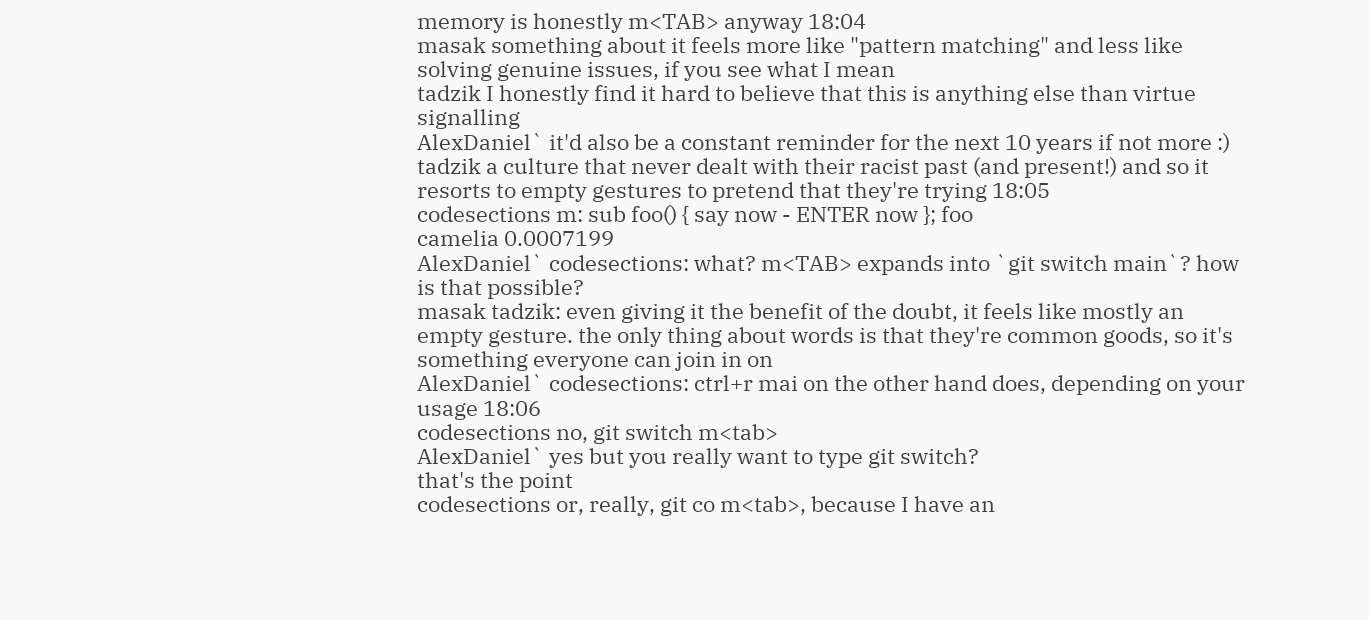memory is honestly m<TAB> anyway 18:04
masak something about it feels more like "pattern matching" and less like solving genuine issues, if you see what I mean
tadzik I honestly find it hard to believe that this is anything else than virtue signalling
AlexDaniel` it'd also be a constant reminder for the next 10 years if not more :)
tadzik a culture that never dealt with their racist past (and present!) and so it resorts to empty gestures to pretend that they're trying 18:05
codesections m: sub foo() { say now - ENTER now }; foo
camelia 0.0007199
AlexDaniel` codesections: what? m<TAB> expands into `git switch main`? how is that possible?
masak tadzik: even giving it the benefit of the doubt, it feels like mostly an empty gesture. the only thing about words is that they're common goods, so it's something everyone can join in on
AlexDaniel` codesections: ctrl+r mai on the other hand does, depending on your usage 18:06
codesections no, git switch m<tab>
AlexDaniel` yes but you really want to type git switch?
that's the point
codesections or, really, git co m<tab>, because I have an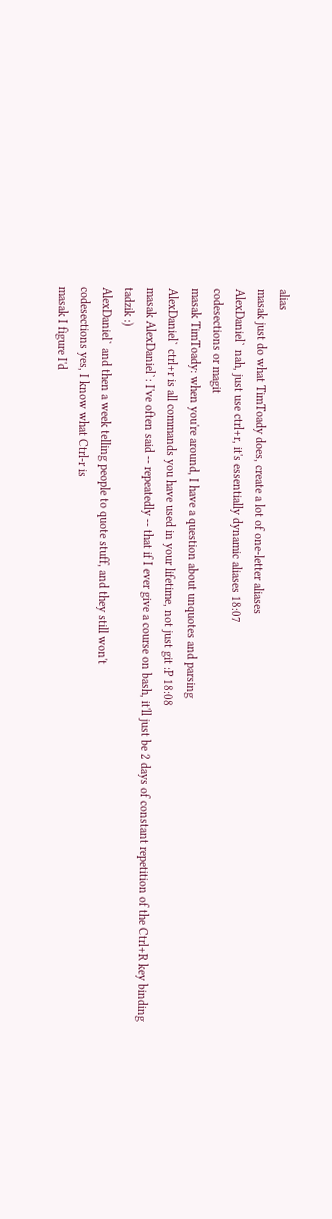alias
masak just do what TimToady does, create a lot of one-letter aliases
AlexDaniel` nah, just use ctrl+r, it's essentially dynamic aliases 18:07
codesections or magit
masak TimToady: when you're around, I have a question about unquotes and parsing
AlexDaniel` ctrl+r is all commands you have used in your lifetime, not just git :P 18:08
masak AlexDaniel`: I've often said -- repeatedly -- that if I ever give a course on bash, it'll just be 2 days of constant repetition of the Ctrl+R key binding
tadzik :)
AlexDaniel` and then a week telling people to quote stuff, and they still won't
codesections yes, I know what Ctrl-r is
masak I figure I'd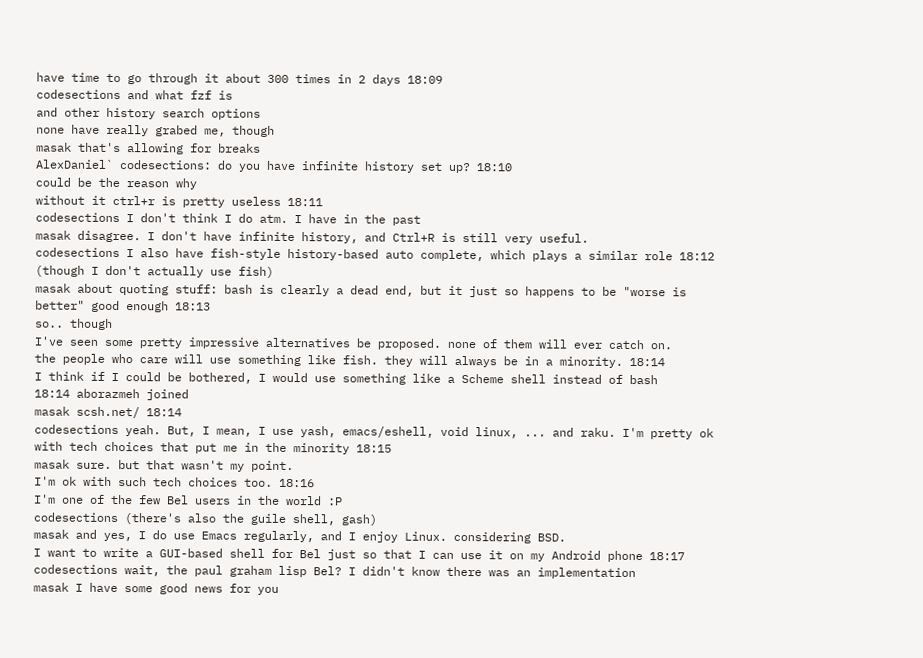have time to go through it about 300 times in 2 days 18:09
codesections and what fzf is
and other history search options
none have really grabed me, though
masak that's allowing for breaks
AlexDaniel` codesections: do you have infinite history set up? 18:10
could be the reason why
without it ctrl+r is pretty useless 18:11
codesections I don't think I do atm. I have in the past
masak disagree. I don't have infinite history, and Ctrl+R is still very useful.
codesections I also have fish-style history-based auto complete, which plays a similar role 18:12
(though I don't actually use fish)
masak about quoting stuff: bash is clearly a dead end, but it just so happens to be "worse is better" good enough 18:13
so.. though
I've seen some pretty impressive alternatives be proposed. none of them will ever catch on.
the people who care will use something like fish. they will always be in a minority. 18:14
I think if I could be bothered, I would use something like a Scheme shell instead of bash
18:14 aborazmeh joined
masak scsh.net/ 18:14
codesections yeah. But, I mean, I use yash, emacs/eshell, void linux, ... and raku. I'm pretty ok with tech choices that put me in the minority 18:15
masak sure. but that wasn't my point.
I'm ok with such tech choices too. 18:16
I'm one of the few Bel users in the world :P
codesections (there's also the guile shell, gash)
masak and yes, I do use Emacs regularly, and I enjoy Linux. considering BSD.
I want to write a GUI-based shell for Bel just so that I can use it on my Android phone 18:17
codesections wait, the paul graham lisp Bel? I didn't know there was an implementation
masak I have some good news for you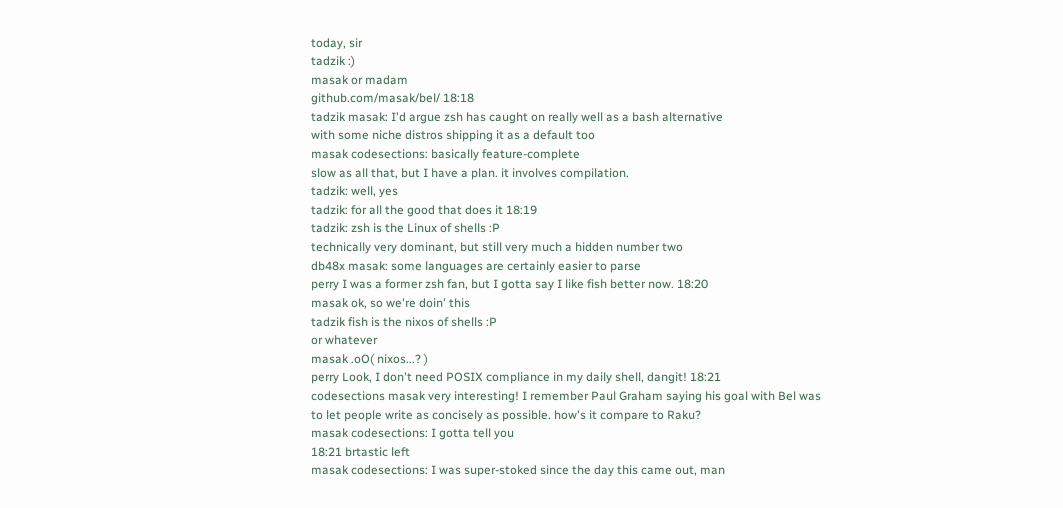today, sir
tadzik :)
masak or madam
github.com/masak/bel/ 18:18
tadzik masak: I'd argue zsh has caught on really well as a bash alternative
with some niche distros shipping it as a default too
masak codesections: basically feature-complete
slow as all that, but I have a plan. it involves compilation.
tadzik: well, yes
tadzik: for all the good that does it 18:19
tadzik: zsh is the Linux of shells :P
technically very dominant, but still very much a hidden number two
db48x masak: some languages are certainly easier to parse
perry I was a former zsh fan, but I gotta say I like fish better now. 18:20
masak ok, so we're doin' this
tadzik fish is the nixos of shells :P
or whatever
masak .oO( nixos...? )
perry Look, I don't need POSIX compliance in my daily shell, dangit! 18:21
codesections masak very interesting! I remember Paul Graham saying his goal with Bel was to let people write as concisely as possible. how's it compare to Raku?
masak codesections: I gotta tell you
18:21 brtastic left
masak codesections: I was super-stoked since the day this came out, man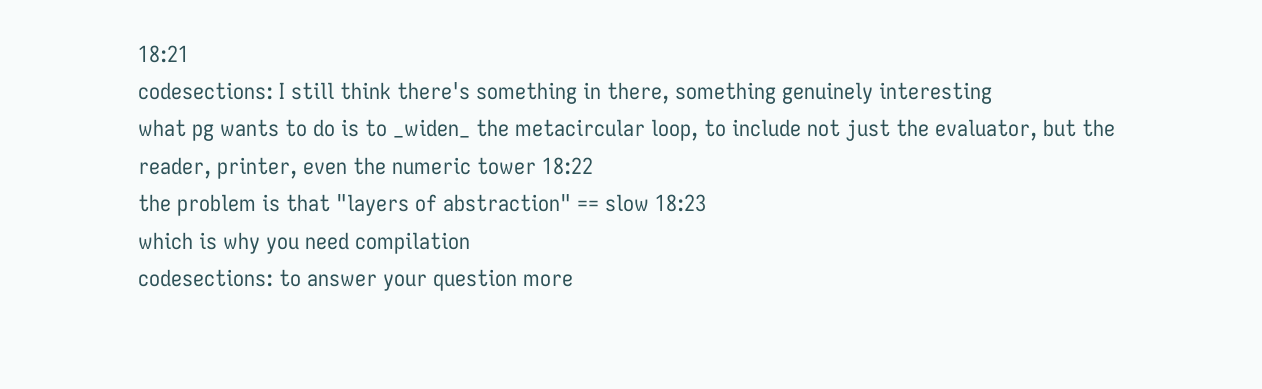18:21
codesections: I still think there's something in there, something genuinely interesting
what pg wants to do is to _widen_ the metacircular loop, to include not just the evaluator, but the reader, printer, even the numeric tower 18:22
the problem is that "layers of abstraction" == slow 18:23
which is why you need compilation
codesections: to answer your question more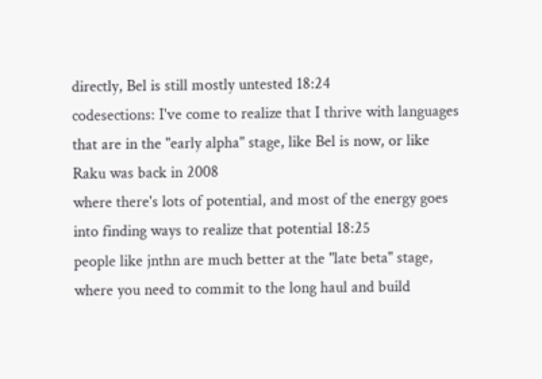directly, Bel is still mostly untested 18:24
codesections: I've come to realize that I thrive with languages that are in the "early alpha" stage, like Bel is now, or like Raku was back in 2008
where there's lots of potential, and most of the energy goes into finding ways to realize that potential 18:25
people like jnthn are much better at the "late beta" stage, where you need to commit to the long haul and build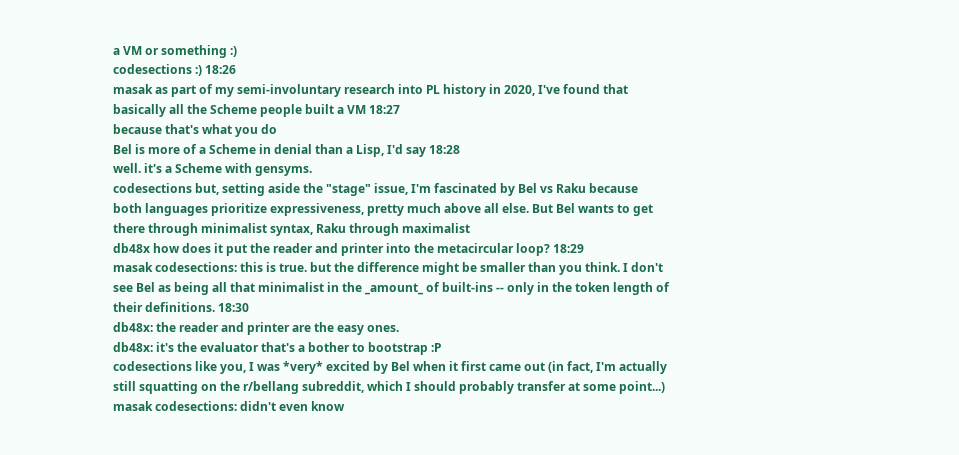a VM or something :)
codesections :) 18:26
masak as part of my semi-involuntary research into PL history in 2020, I've found that basically all the Scheme people built a VM 18:27
because that's what you do
Bel is more of a Scheme in denial than a Lisp, I'd say 18:28
well. it's a Scheme with gensyms.
codesections but, setting aside the "stage" issue, I'm fascinated by Bel vs Raku because both languages prioritize expressiveness, pretty much above all else. But Bel wants to get there through minimalist syntax, Raku through maximalist
db48x how does it put the reader and printer into the metacircular loop? 18:29
masak codesections: this is true. but the difference might be smaller than you think. I don't see Bel as being all that minimalist in the _amount_ of built-ins -- only in the token length of their definitions. 18:30
db48x: the reader and printer are the easy ones.
db48x: it's the evaluator that's a bother to bootstrap :P
codesections like you, I was *very* excited by Bel when it first came out (in fact, I'm actually still squatting on the r/bellang subreddit, which I should probably transfer at some point...)
masak codesections: didn't even know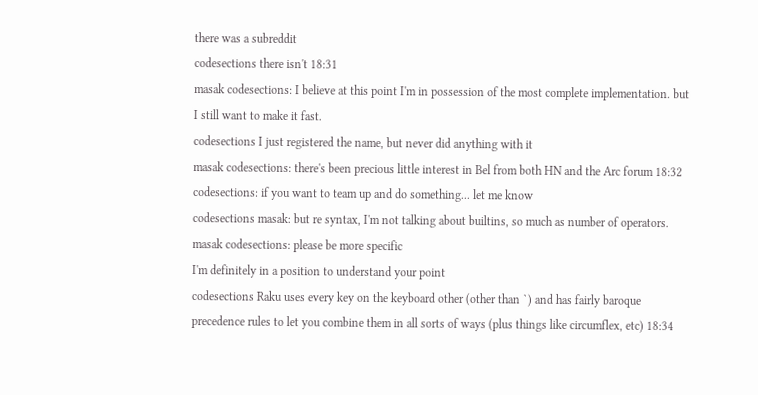there was a subreddit
codesections there isn't 18:31
masak codesections: I believe at this point I'm in possession of the most complete implementation. but I still want to make it fast.
codesections I just registered the name, but never did anything with it
masak codesections: there's been precious little interest in Bel from both HN and the Arc forum 18:32
codesections: if you want to team up and do something... let me know
codesections masak: but re syntax, I'm not talking about builtins, so much as number of operators.
masak codesections: please be more specific
I'm definitely in a position to understand your point
codesections Raku uses every key on the keyboard other (other than `) and has fairly baroque precedence rules to let you combine them in all sorts of ways (plus things like circumflex, etc) 18:34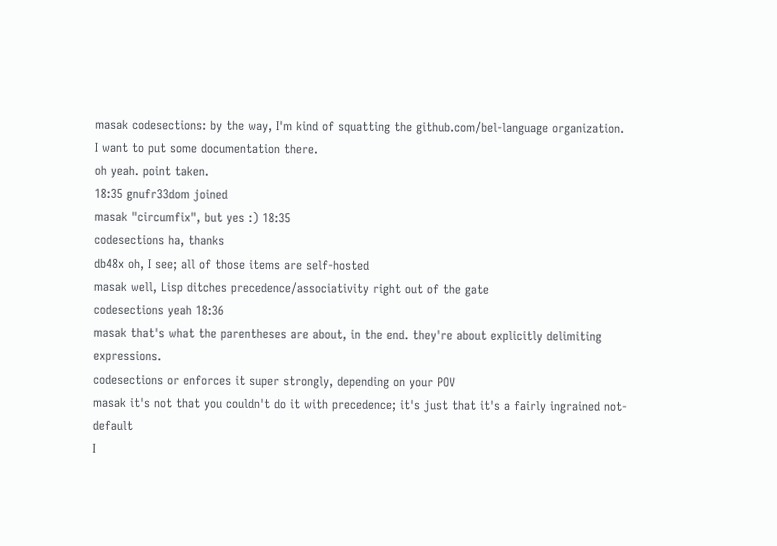masak codesections: by the way, I'm kind of squatting the github.com/bel-language organization. I want to put some documentation there.
oh yeah. point taken.
18:35 gnufr33dom joined
masak "circumfix", but yes :) 18:35
codesections ha, thanks
db48x oh, I see; all of those items are self-hosted
masak well, Lisp ditches precedence/associativity right out of the gate
codesections yeah 18:36
masak that's what the parentheses are about, in the end. they're about explicitly delimiting expressions.
codesections or enforces it super strongly, depending on your POV
masak it's not that you couldn't do it with precedence; it's just that it's a fairly ingrained not-default
I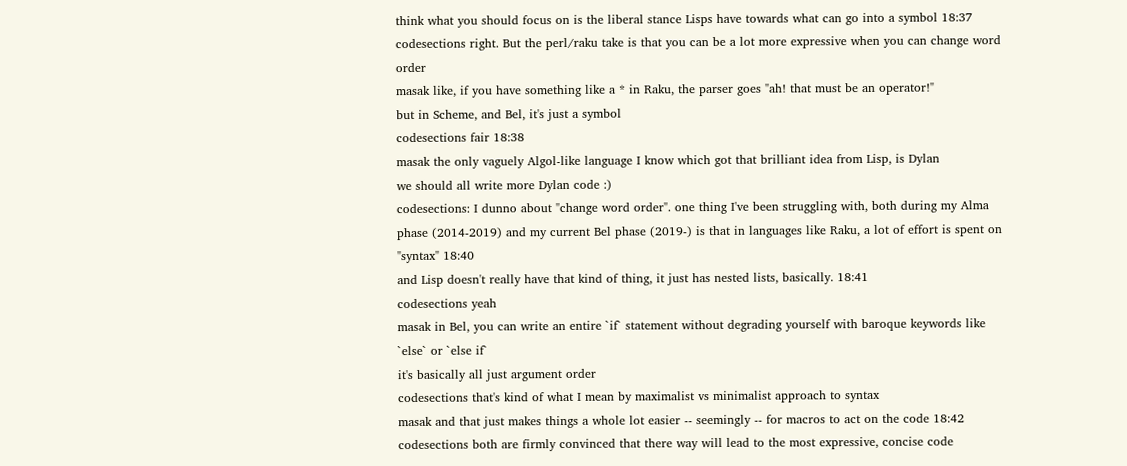think what you should focus on is the liberal stance Lisps have towards what can go into a symbol 18:37
codesections right. But the perl/raku take is that you can be a lot more expressive when you can change word order
masak like, if you have something like a * in Raku, the parser goes "ah! that must be an operator!"
but in Scheme, and Bel, it's just a symbol
codesections fair 18:38
masak the only vaguely Algol-like language I know which got that brilliant idea from Lisp, is Dylan
we should all write more Dylan code :)
codesections: I dunno about "change word order". one thing I've been struggling with, both during my Alma phase (2014-2019) and my current Bel phase (2019-) is that in languages like Raku, a lot of effort is spent on "syntax" 18:40
and Lisp doesn't really have that kind of thing, it just has nested lists, basically. 18:41
codesections yeah
masak in Bel, you can write an entire `if` statement without degrading yourself with baroque keywords like `else` or `else if`
it's basically all just argument order
codesections that's kind of what I mean by maximalist vs minimalist approach to syntax
masak and that just makes things a whole lot easier -- seemingly -- for macros to act on the code 18:42
codesections both are firmly convinced that there way will lead to the most expressive, concise code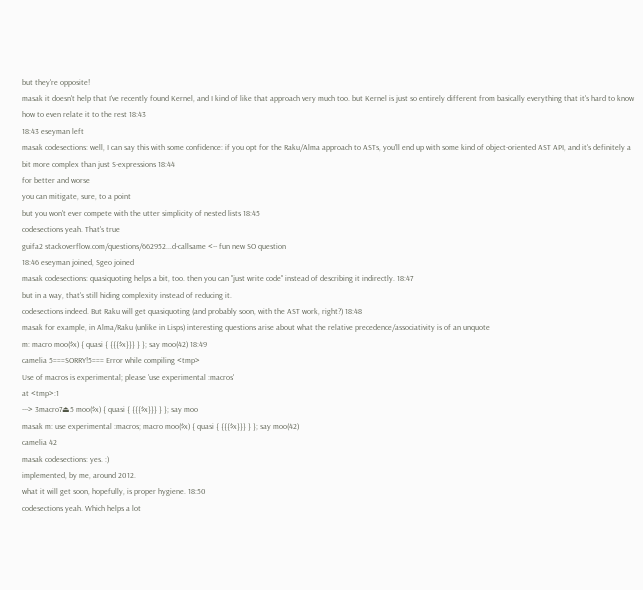but they're opposite!
masak it doesn't help that I've recently found Kernel, and I kind of like that approach very much too. but Kernel is just so entirely different from basically everything that it's hard to know how to even relate it to the rest 18:43
18:43 eseyman left
masak codesections: well, I can say this with some confidence: if you opt for the Raku/Alma approach to ASTs, you'll end up with some kind of object-oriented AST API, and it's definitely a bit more complex than just S-expressions 18:44
for better and worse
you can mitigate, sure, to a point
but you won't ever compete with the utter simplicity of nested lists 18:45
codesections yeah. That's true
guifa2 stackoverflow.com/questions/662952...d-callsame <-- fun new SO question
18:46 eseyman joined, Sgeo joined
masak codesections: quasiquoting helps a bit, too. then you can "just write code" instead of describing it indirectly. 18:47
but in a way, that's still hiding complexity instead of reducing it.
codesections indeed. But Raku will get quasiquoting (and probably soon, with the AST work, right?) 18:48
masak for example, in Alma/Raku (unlike in Lisps) interesting questions arise about what the relative precedence/associativity is of an unquote
m: macro moo($x) { quasi { {{{$x}}} } }; say moo(42) 18:49
camelia 5===SORRY!5=== Error while compiling <tmp>
Use of macros is experimental; please 'use experimental :macros'
at <tmp>:1
---> 3macro7⏏5 moo($x) { quasi { {{{$x}}} } }; say moo
masak m: use experimental :macros; macro moo($x) { quasi { {{{$x}}} } }; say moo(42)
camelia 42
masak codesections: yes. :)
implemented, by me, around 2012.
what it will get soon, hopefully, is proper hygiene. 18:50
codesections yeah. Which helps a lot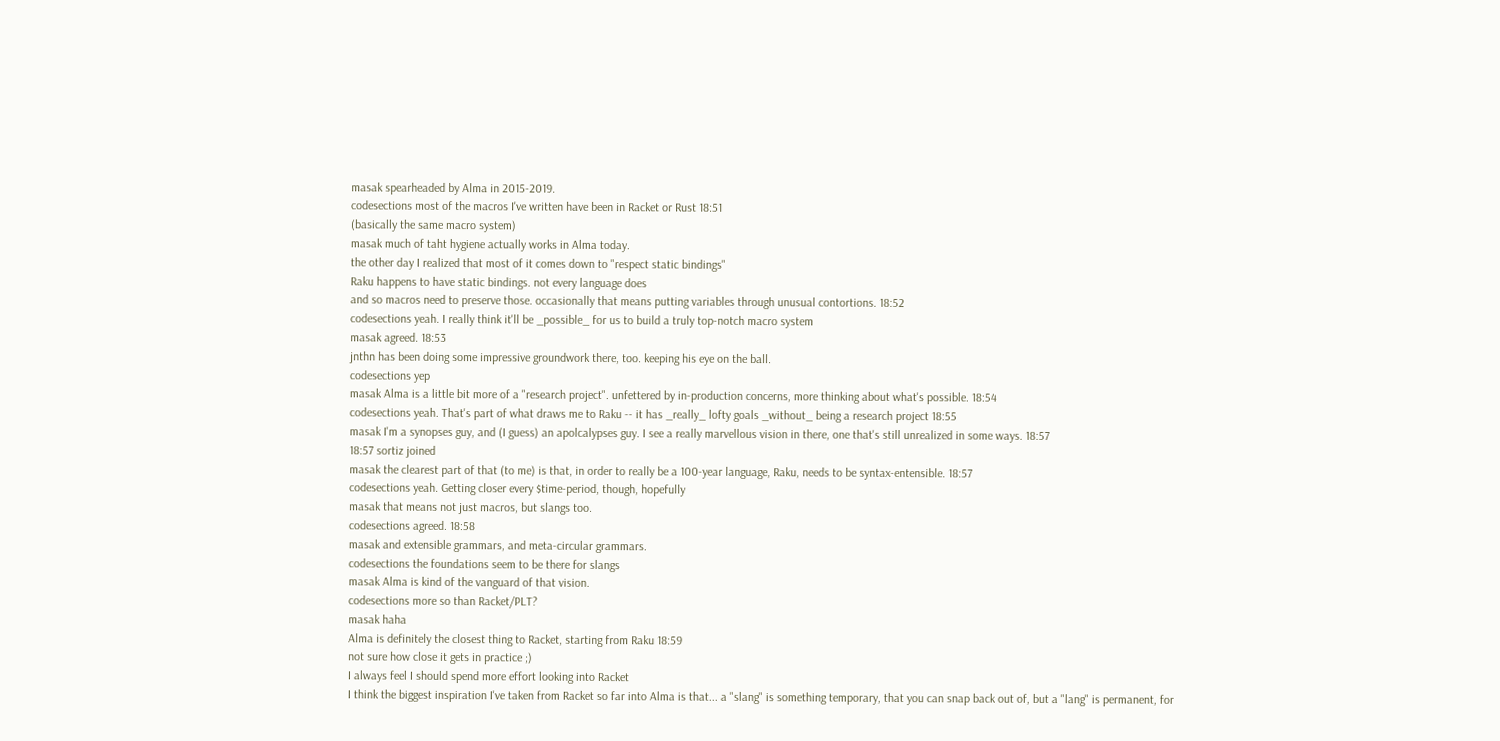masak spearheaded by Alma in 2015-2019.
codesections most of the macros I've written have been in Racket or Rust 18:51
(basically the same macro system)
masak much of taht hygiene actually works in Alma today.
the other day I realized that most of it comes down to "respect static bindings"
Raku happens to have static bindings. not every language does
and so macros need to preserve those. occasionally that means putting variables through unusual contortions. 18:52
codesections yeah. I really think it'll be _possible_ for us to build a truly top-notch macro system
masak agreed. 18:53
jnthn has been doing some impressive groundwork there, too. keeping his eye on the ball.
codesections yep
masak Alma is a little bit more of a "research project". unfettered by in-production concerns, more thinking about what's possible. 18:54
codesections yeah. That's part of what draws me to Raku -- it has _really_ lofty goals _without_ being a research project 18:55
masak I'm a synopses guy, and (I guess) an apolcalypses guy. I see a really marvellous vision in there, one that's still unrealized in some ways. 18:57
18:57 sortiz joined
masak the clearest part of that (to me) is that, in order to really be a 100-year language, Raku, needs to be syntax-entensible. 18:57
codesections yeah. Getting closer every $time-period, though, hopefully
masak that means not just macros, but slangs too.
codesections agreed. 18:58
masak and extensible grammars, and meta-circular grammars.
codesections the foundations seem to be there for slangs
masak Alma is kind of the vanguard of that vision.
codesections more so than Racket/PLT?
masak haha
Alma is definitely the closest thing to Racket, starting from Raku 18:59
not sure how close it gets in practice ;)
I always feel I should spend more effort looking into Racket
I think the biggest inspiration I've taken from Racket so far into Alma is that... a "slang" is something temporary, that you can snap back out of, but a "lang" is permanent, for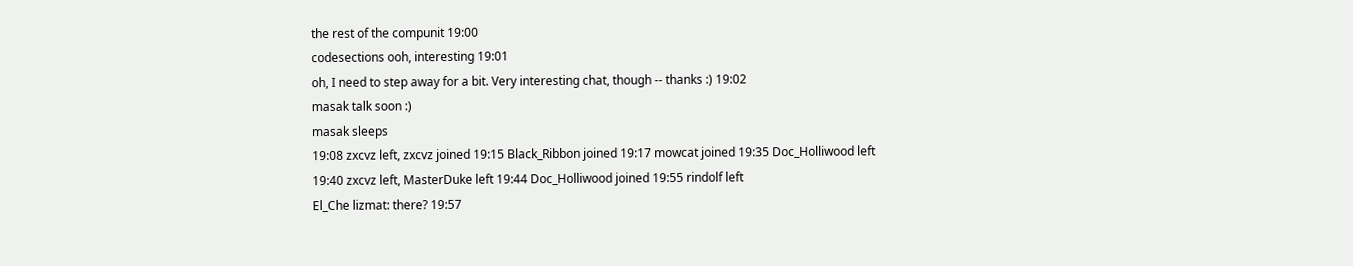the rest of the compunit 19:00
codesections ooh, interesting 19:01
oh, I need to step away for a bit. Very interesting chat, though -- thanks :) 19:02
masak talk soon :)
masak sleeps
19:08 zxcvz left, zxcvz joined 19:15 Black_Ribbon joined 19:17 mowcat joined 19:35 Doc_Holliwood left 19:40 zxcvz left, MasterDuke left 19:44 Doc_Holliwood joined 19:55 rindolf left
El_Che lizmat: there? 19:57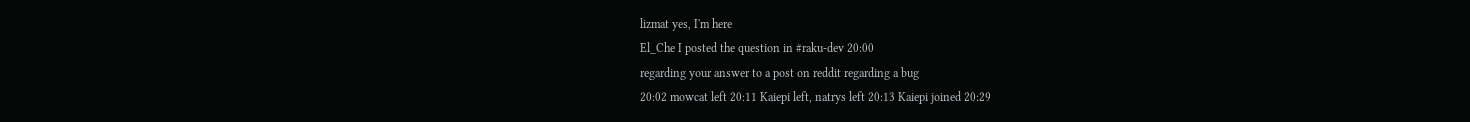lizmat yes, I'm here
El_Che I posted the question in #raku-dev 20:00
regarding your answer to a post on reddit regarding a bug
20:02 mowcat left 20:11 Kaiepi left, natrys left 20:13 Kaiepi joined 20:29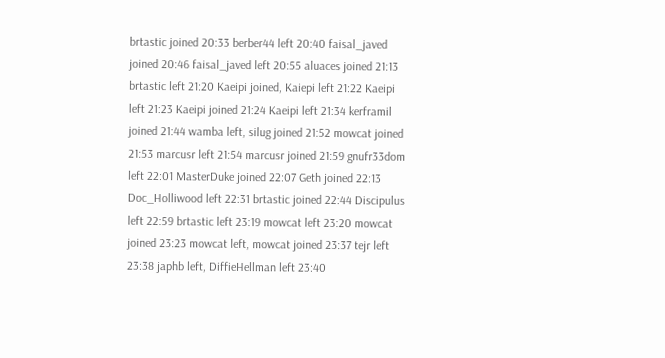brtastic joined 20:33 berber44 left 20:40 faisal_javed joined 20:46 faisal_javed left 20:55 aluaces joined 21:13 brtastic left 21:20 Kaeipi joined, Kaiepi left 21:22 Kaeipi left 21:23 Kaeipi joined 21:24 Kaeipi left 21:34 kerframil joined 21:44 wamba left, silug joined 21:52 mowcat joined 21:53 marcusr left 21:54 marcusr joined 21:59 gnufr33dom left 22:01 MasterDuke joined 22:07 Geth joined 22:13 Doc_Holliwood left 22:31 brtastic joined 22:44 Discipulus left 22:59 brtastic left 23:19 mowcat left 23:20 mowcat joined 23:23 mowcat left, mowcat joined 23:37 tejr left 23:38 japhb left, DiffieHellman left 23:40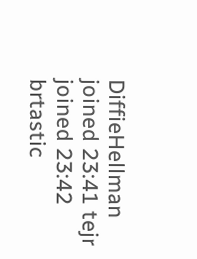DiffieHellman joined 23:41 tejr joined 23:42 brtastic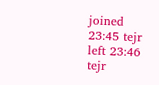joined 23:45 tejr left 23:46 tejr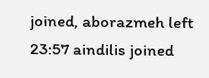joined, aborazmeh left 23:57 aindilis joined